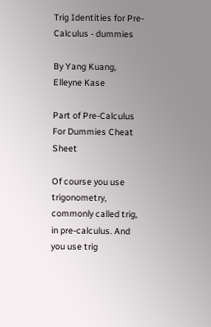Trig Identities for Pre-Calculus - dummies

By Yang Kuang, Elleyne Kase

Part of Pre-Calculus For Dummies Cheat Sheet

Of course you use trigonometry, commonly called trig, in pre-calculus. And you use trig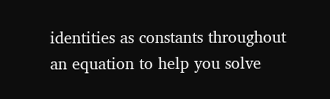identities as constants throughout an equation to help you solve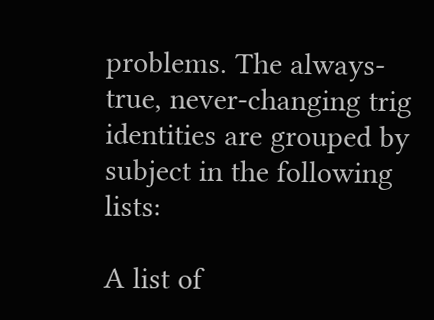problems. The always-true, never-changing trig identities are grouped by subject in the following lists:

A list of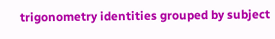trigonometry identities grouped by subject